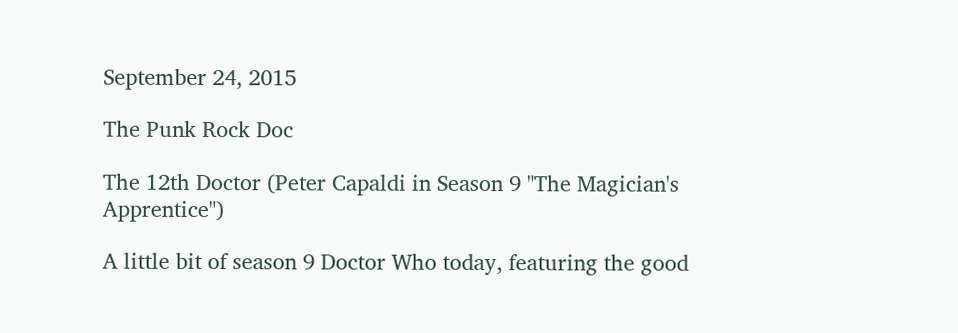September 24, 2015

The Punk Rock Doc

The 12th Doctor (Peter Capaldi in Season 9 "The Magician's Apprentice")

A little bit of season 9 Doctor Who today, featuring the good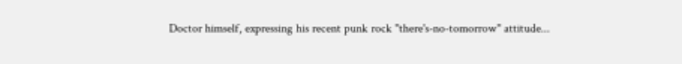Doctor himself, expressing his recent punk rock "there's-no-tomorrow" attitude...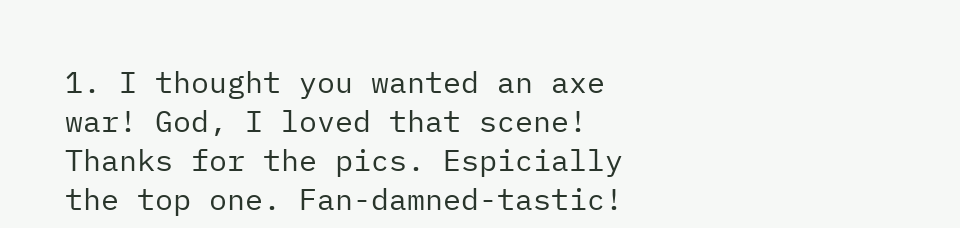1. I thought you wanted an axe war! God, I loved that scene! Thanks for the pics. Espicially the top one. Fan-damned-tastic!